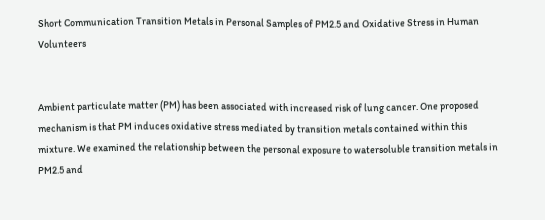Short Communication Transition Metals in Personal Samples of PM2.5 and Oxidative Stress in Human Volunteers


Ambient particulate matter (PM) has been associated with increased risk of lung cancer. One proposed mechanism is that PM induces oxidative stress mediated by transition metals contained within this mixture. We examined the relationship between the personal exposure to watersoluble transition metals in PM2.5 and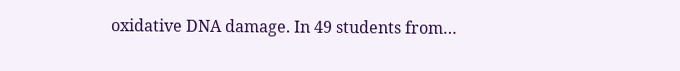oxidative DNA damage. In 49 students from…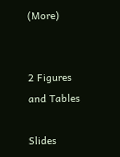(More)


2 Figures and Tables

Slides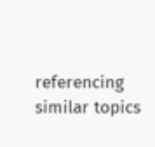referencing similar topics